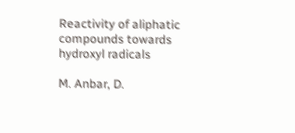Reactivity of aliphatic compounds towards hydroxyl radicals

M. Anbar, D.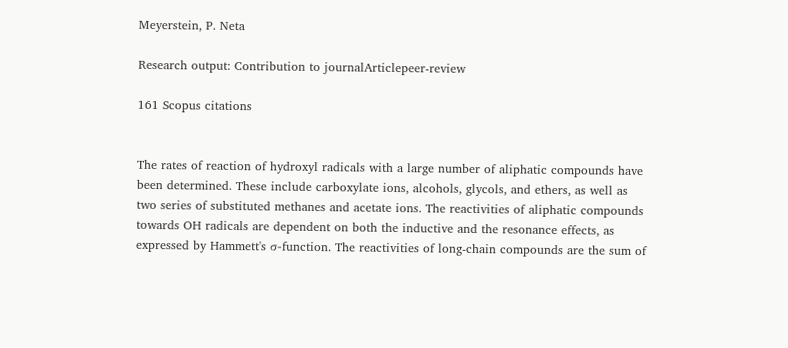Meyerstein, P. Neta

Research output: Contribution to journalArticlepeer-review

161 Scopus citations


The rates of reaction of hydroxyl radicals with a large number of aliphatic compounds have been determined. These include carboxylate ions, alcohols, glycols, and ethers, as well as two series of substituted methanes and acetate ions. The reactivities of aliphatic compounds towards OH radicals are dependent on both the inductive and the resonance effects, as expressed by Hammett's σ-function. The reactivities of long-chain compounds are the sum of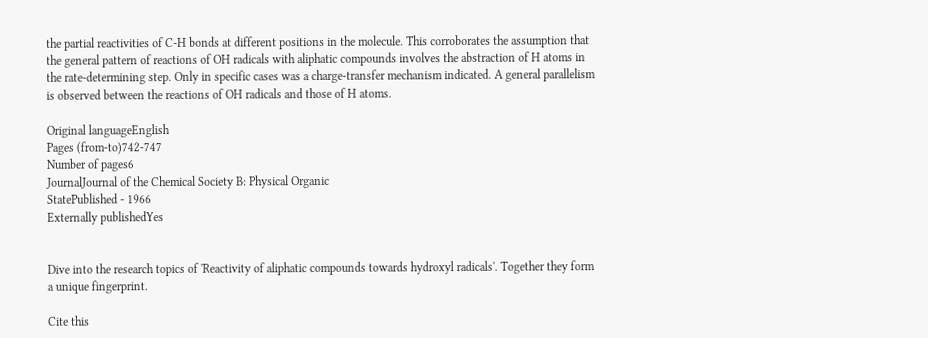the partial reactivities of C-H bonds at different positions in the molecule. This corroborates the assumption that the general pattern of reactions of OH radicals with aliphatic compounds involves the abstraction of H atoms in the rate-determining step. Only in specific cases was a charge-transfer mechanism indicated. A general parallelism is observed between the reactions of OH radicals and those of H atoms.

Original languageEnglish
Pages (from-to)742-747
Number of pages6
JournalJournal of the Chemical Society B: Physical Organic
StatePublished - 1966
Externally publishedYes


Dive into the research topics of 'Reactivity of aliphatic compounds towards hydroxyl radicals'. Together they form a unique fingerprint.

Cite this